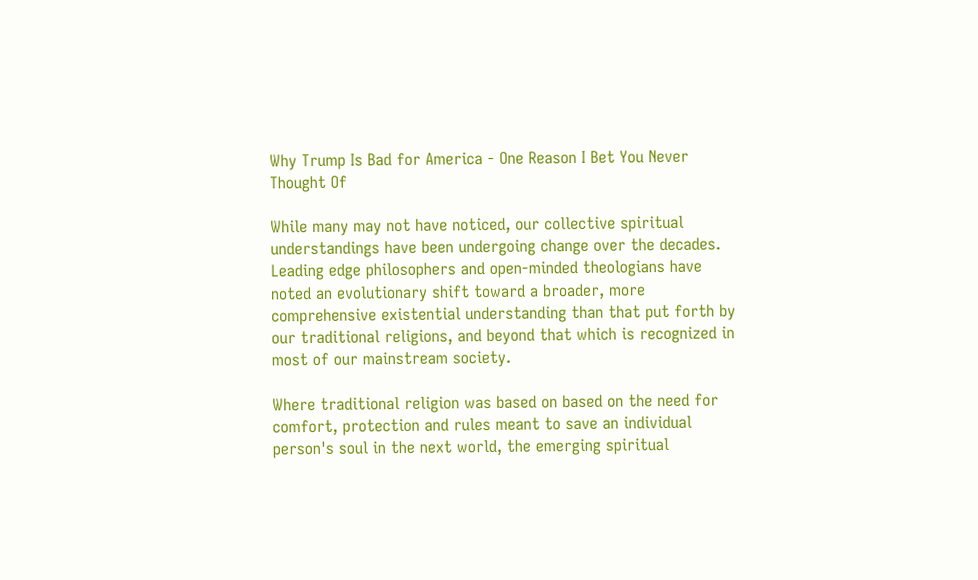Why Trump Is Bad for America - One Reason I Bet You Never Thought Of

While many may not have noticed, our collective spiritual understandings have been undergoing change over the decades. Leading edge philosophers and open-minded theologians have noted an evolutionary shift toward a broader, more comprehensive existential understanding than that put forth by our traditional religions, and beyond that which is recognized in most of our mainstream society.

Where traditional religion was based on based on the need for comfort, protection and rules meant to save an individual person's soul in the next world, the emerging spiritual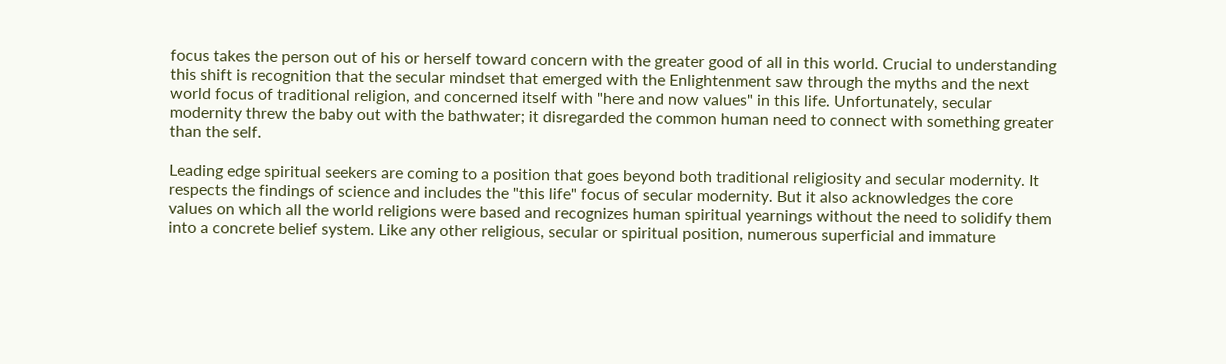focus takes the person out of his or herself toward concern with the greater good of all in this world. Crucial to understanding this shift is recognition that the secular mindset that emerged with the Enlightenment saw through the myths and the next world focus of traditional religion, and concerned itself with "here and now values" in this life. Unfortunately, secular modernity threw the baby out with the bathwater; it disregarded the common human need to connect with something greater than the self.

Leading edge spiritual seekers are coming to a position that goes beyond both traditional religiosity and secular modernity. It respects the findings of science and includes the "this life" focus of secular modernity. But it also acknowledges the core values on which all the world religions were based and recognizes human spiritual yearnings without the need to solidify them into a concrete belief system. Like any other religious, secular or spiritual position, numerous superficial and immature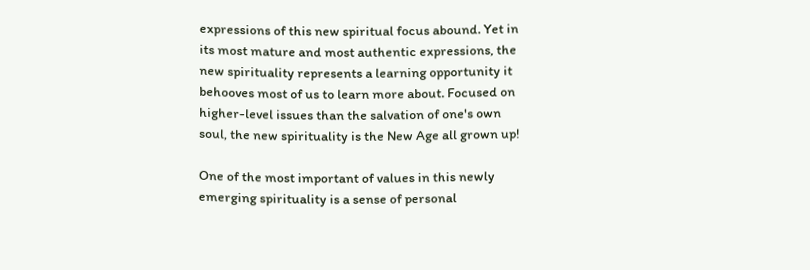expressions of this new spiritual focus abound. Yet in its most mature and most authentic expressions, the new spirituality represents a learning opportunity it behooves most of us to learn more about. Focused on higher-level issues than the salvation of one's own soul, the new spirituality is the New Age all grown up!

One of the most important of values in this newly emerging spirituality is a sense of personal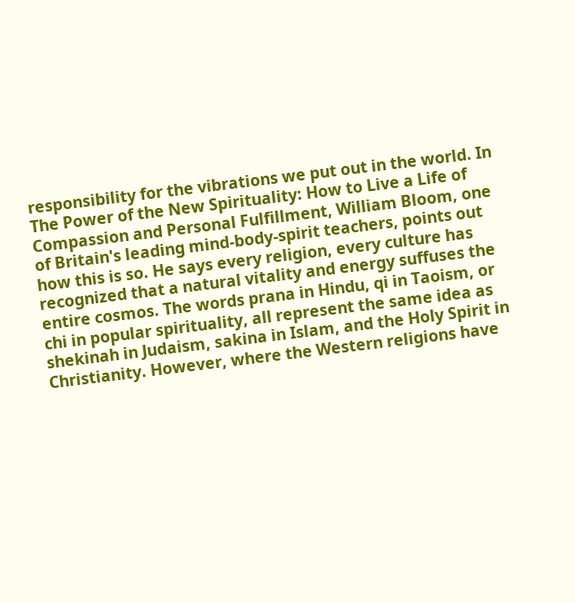responsibility for the vibrations we put out in the world. In The Power of the New Spirituality: How to Live a Life of Compassion and Personal Fulfillment, William Bloom, one of Britain's leading mind-body-spirit teachers, points out how this is so. He says every religion, every culture has recognized that a natural vitality and energy suffuses the entire cosmos. The words prana in Hindu, qi in Taoism, or chi in popular spirituality, all represent the same idea as shekinah in Judaism, sakina in Islam, and the Holy Spirit in Christianity. However, where the Western religions have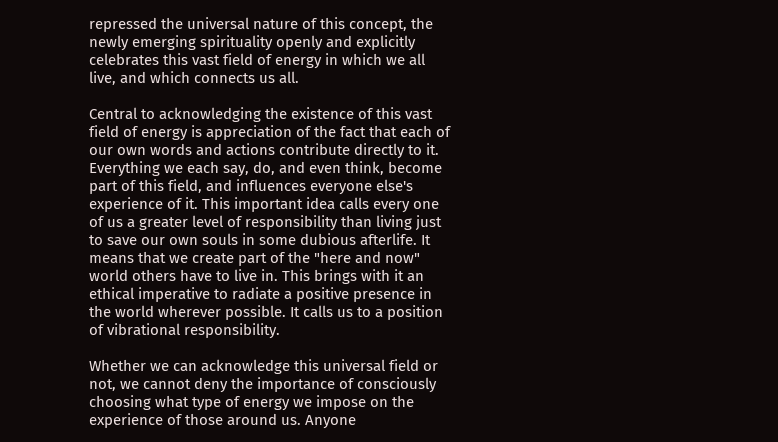repressed the universal nature of this concept, the newly emerging spirituality openly and explicitly celebrates this vast field of energy in which we all live, and which connects us all.

Central to acknowledging the existence of this vast field of energy is appreciation of the fact that each of our own words and actions contribute directly to it. Everything we each say, do, and even think, become part of this field, and influences everyone else's experience of it. This important idea calls every one of us a greater level of responsibility than living just to save our own souls in some dubious afterlife. It means that we create part of the "here and now" world others have to live in. This brings with it an ethical imperative to radiate a positive presence in the world wherever possible. It calls us to a position of vibrational responsibility.

Whether we can acknowledge this universal field or not, we cannot deny the importance of consciously choosing what type of energy we impose on the experience of those around us. Anyone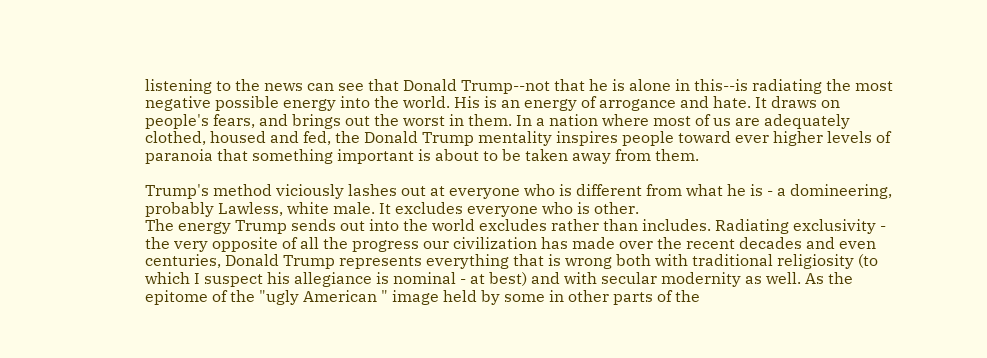listening to the news can see that Donald Trump--not that he is alone in this--is radiating the most negative possible energy into the world. His is an energy of arrogance and hate. It draws on people's fears, and brings out the worst in them. In a nation where most of us are adequately clothed, housed and fed, the Donald Trump mentality inspires people toward ever higher levels of paranoia that something important is about to be taken away from them.

Trump's method viciously lashes out at everyone who is different from what he is - a domineering, probably Lawless, white male. It excludes everyone who is other.
The energy Trump sends out into the world excludes rather than includes. Radiating exclusivity - the very opposite of all the progress our civilization has made over the recent decades and even centuries, Donald Trump represents everything that is wrong both with traditional religiosity (to which I suspect his allegiance is nominal - at best) and with secular modernity as well. As the epitome of the "ugly American " image held by some in other parts of the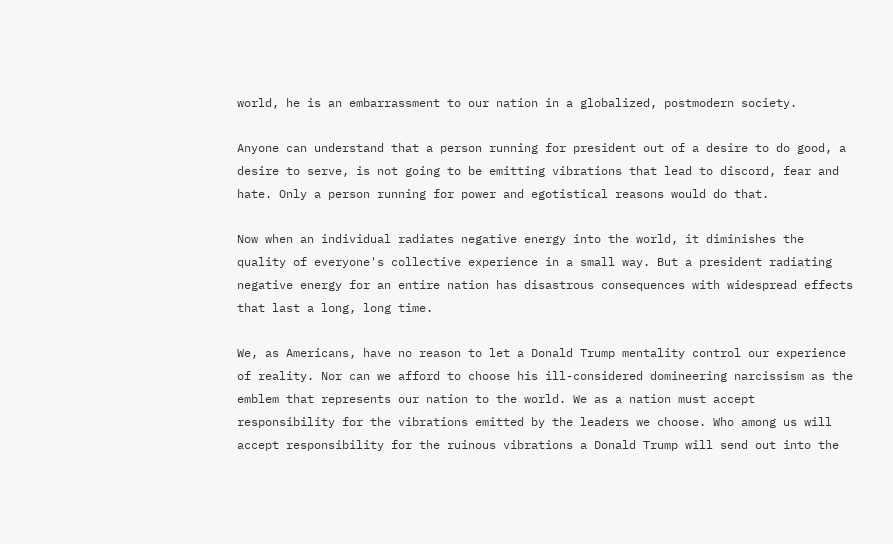world, he is an embarrassment to our nation in a globalized, postmodern society.

Anyone can understand that a person running for president out of a desire to do good, a desire to serve, is not going to be emitting vibrations that lead to discord, fear and hate. Only a person running for power and egotistical reasons would do that.

Now when an individual radiates negative energy into the world, it diminishes the quality of everyone's collective experience in a small way. But a president radiating negative energy for an entire nation has disastrous consequences with widespread effects that last a long, long time.

We, as Americans, have no reason to let a Donald Trump mentality control our experience of reality. Nor can we afford to choose his ill-considered domineering narcissism as the emblem that represents our nation to the world. We as a nation must accept responsibility for the vibrations emitted by the leaders we choose. Who among us will accept responsibility for the ruinous vibrations a Donald Trump will send out into the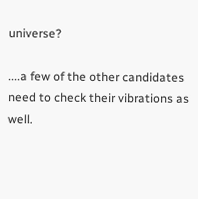universe?

....a few of the other candidates need to check their vibrations as well.